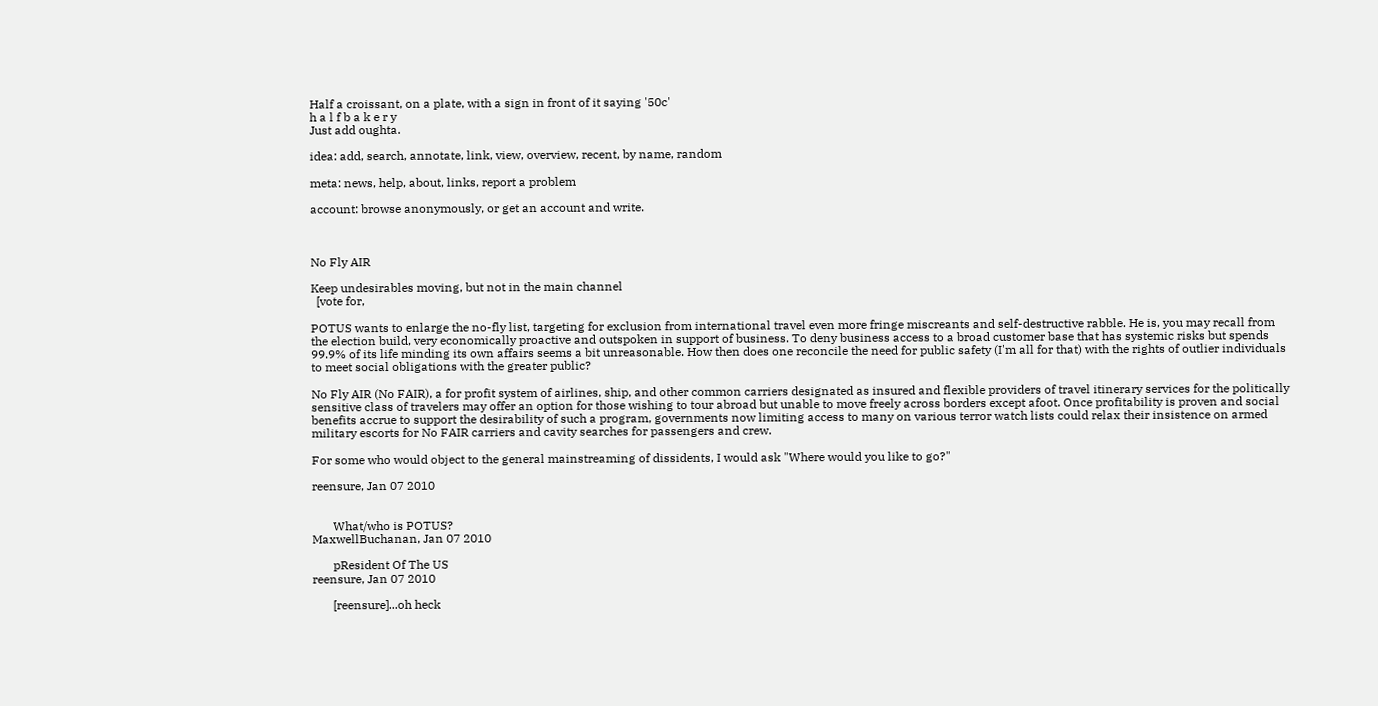Half a croissant, on a plate, with a sign in front of it saying '50c'
h a l f b a k e r y
Just add oughta.

idea: add, search, annotate, link, view, overview, recent, by name, random

meta: news, help, about, links, report a problem

account: browse anonymously, or get an account and write.



No Fly AIR

Keep undesirables moving, but not in the main channel
  [vote for,

POTUS wants to enlarge the no-fly list, targeting for exclusion from international travel even more fringe miscreants and self-destructive rabble. He is, you may recall from the election build, very economically proactive and outspoken in support of business. To deny business access to a broad customer base that has systemic risks but spends 99.9% of its life minding its own affairs seems a bit unreasonable. How then does one reconcile the need for public safety (I'm all for that) with the rights of outlier individuals to meet social obligations with the greater public?

No Fly AIR (No FAIR), a for profit system of airlines, ship, and other common carriers designated as insured and flexible providers of travel itinerary services for the politically sensitive class of travelers may offer an option for those wishing to tour abroad but unable to move freely across borders except afoot. Once profitability is proven and social benefits accrue to support the desirability of such a program, governments now limiting access to many on various terror watch lists could relax their insistence on armed military escorts for No FAIR carriers and cavity searches for passengers and crew.

For some who would object to the general mainstreaming of dissidents, I would ask "Where would you like to go?"

reensure, Jan 07 2010


       What/who is POTUS?
MaxwellBuchanan, Jan 07 2010

       pResident Of The US
reensure, Jan 07 2010

       [reensure]...oh heck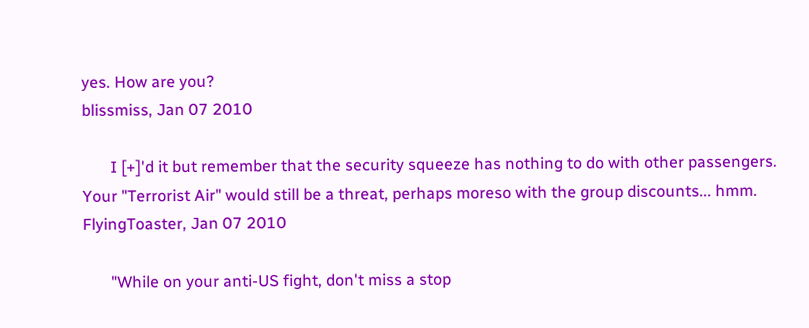yes. How are you?
blissmiss, Jan 07 2010

       I [+]'d it but remember that the security squeeze has nothing to do with other passengers. Your "Terrorist Air" would still be a threat, perhaps moreso with the group discounts... hmm.
FlyingToaster, Jan 07 2010

       "While on your anti-US fight, don't miss a stop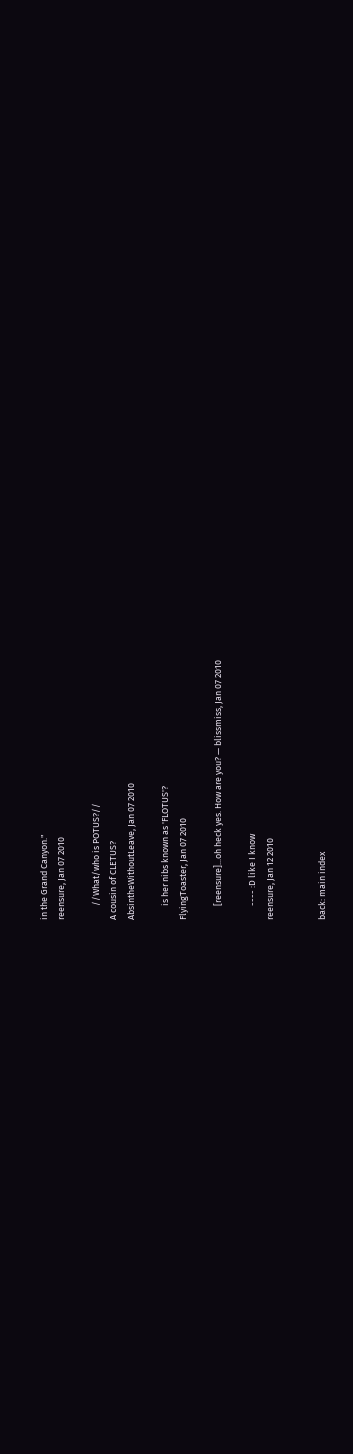in the Grand Canyon."
reensure, Jan 07 2010

       //What/who is POTUS?//
A cousin of CLETUS?
AbsintheWithoutLeave, Jan 07 2010

       is her nibs known as 'FLOTUS'?
FlyingToaster, Jan 07 2010

       [reensure]...oh heck yes. How are you? — blissmiss, Jan 07 2010

       ---- :D like I know
reensure, Jan 12 2010


back: main index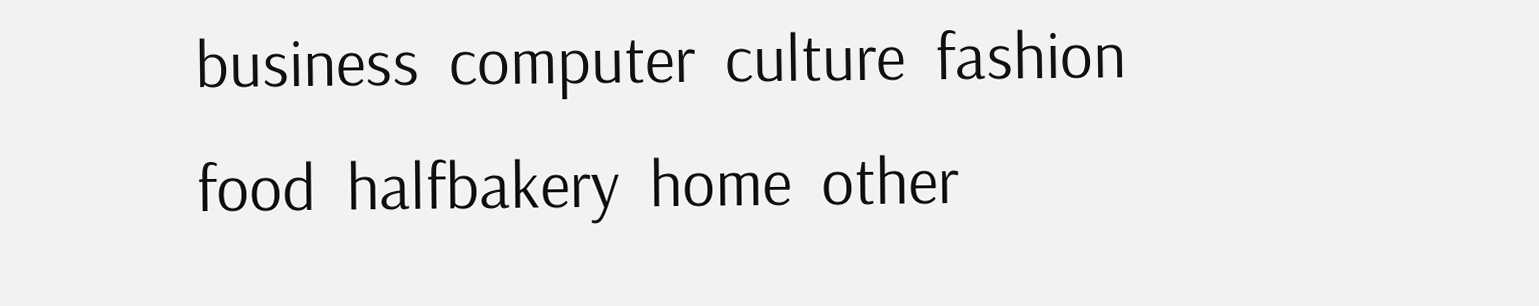business  computer  culture  fashion  food  halfbakery  home  other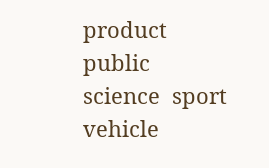product  public  science  sport  vehicle